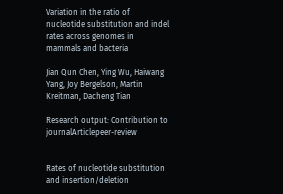Variation in the ratio of nucleotide substitution and indel rates across genomes in mammals and bacteria

Jian Qun Chen, Ying Wu, Haiwang Yang, Joy Bergelson, Martin Kreitman, Dacheng Tian

Research output: Contribution to journalArticlepeer-review


Rates of nucleotide substitution and insertion/deletion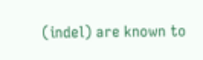(indel) are known to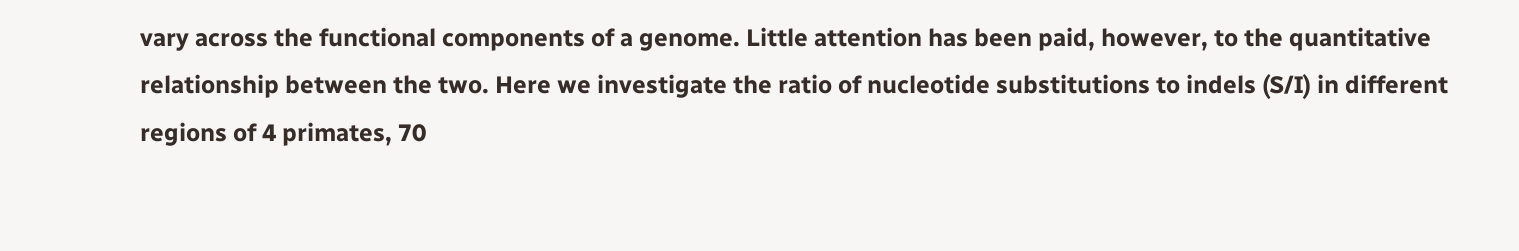vary across the functional components of a genome. Little attention has been paid, however, to the quantitative relationship between the two. Here we investigate the ratio of nucleotide substitutions to indels (S/I) in different regions of 4 primates, 70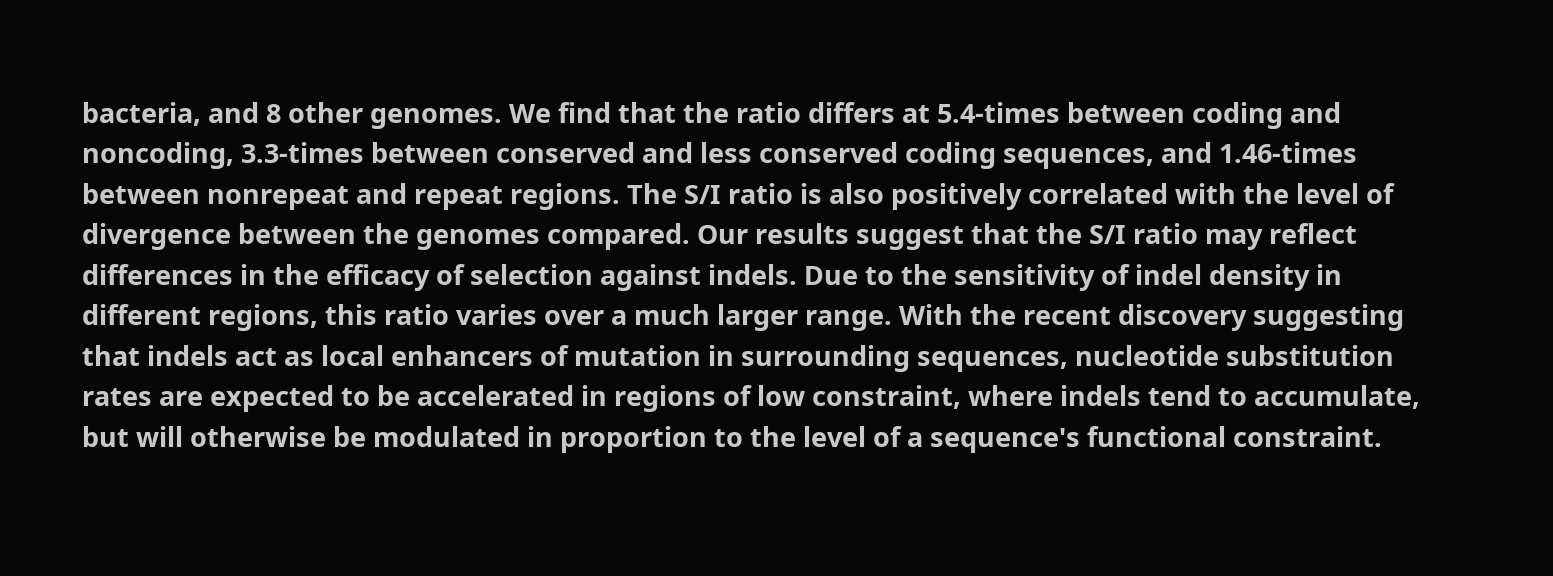bacteria, and 8 other genomes. We find that the ratio differs at 5.4-times between coding and noncoding, 3.3-times between conserved and less conserved coding sequences, and 1.46-times between nonrepeat and repeat regions. The S/I ratio is also positively correlated with the level of divergence between the genomes compared. Our results suggest that the S/I ratio may reflect differences in the efficacy of selection against indels. Due to the sensitivity of indel density in different regions, this ratio varies over a much larger range. With the recent discovery suggesting that indels act as local enhancers of mutation in surrounding sequences, nucleotide substitution rates are expected to be accelerated in regions of low constraint, where indels tend to accumulate, but will otherwise be modulated in proportion to the level of a sequence's functional constraint.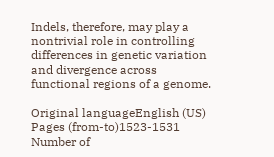Indels, therefore, may play a nontrivial role in controlling differences in genetic variation and divergence across functional regions of a genome.

Original languageEnglish (US)
Pages (from-to)1523-1531
Number of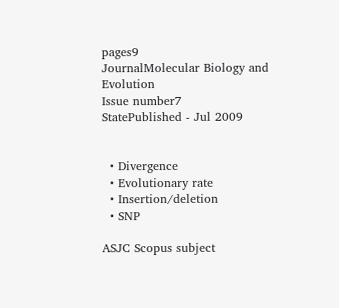pages9
JournalMolecular Biology and Evolution
Issue number7
StatePublished - Jul 2009


  • Divergence
  • Evolutionary rate
  • Insertion/deletion
  • SNP

ASJC Scopus subject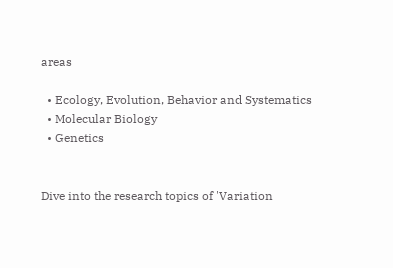areas

  • Ecology, Evolution, Behavior and Systematics
  • Molecular Biology
  • Genetics


Dive into the research topics of 'Variation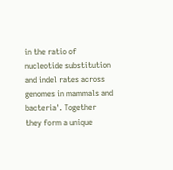in the ratio of nucleotide substitution and indel rates across genomes in mammals and bacteria'. Together they form a unique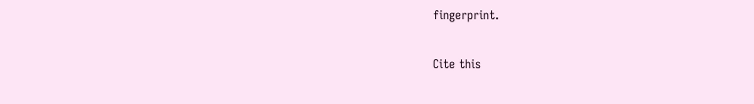fingerprint.

Cite this